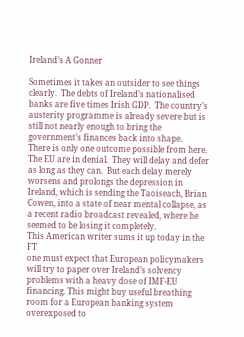Ireland’s A Gonner

Sometimes it takes an outsider to see things clearly.  The debts of Ireland’s nationalised banks are five times Irish GDP.  The country’s austerity programme is already severe but is still not nearly enough to bring the government’s finances back into shape.
There is only one outcome possible from here.  The EU are in denial.  They will delay and defer as long as they can.  But each delay merely worsens and prolongs the depression in Ireland, which is sending the Taoiseach, Brian Cowen, into a state of near mental collapse, as a recent radio broadcast revealed, where he seemed to be losing it completely.
This American writer sums it up today in the FT
one must expect that European policymakers will try to paper over Ireland’s solvency problems with a heavy dose of IMF-EU financing. This might buy useful breathing room for a European banking system overexposed to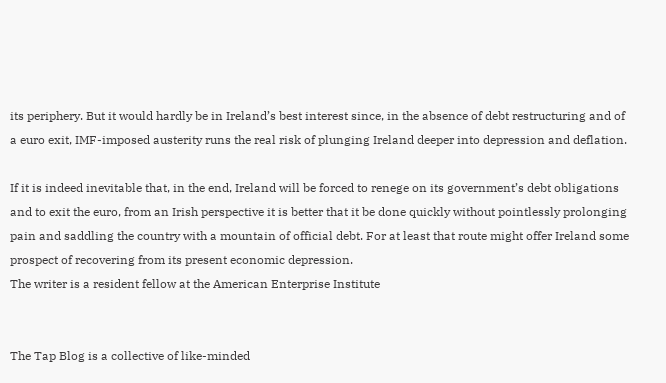its periphery. But it would hardly be in Ireland’s best interest since, in the absence of debt restructuring and of a euro exit, IMF-imposed austerity runs the real risk of plunging Ireland deeper into depression and deflation.

If it is indeed inevitable that, in the end, Ireland will be forced to renege on its government’s debt obligations and to exit the euro, from an Irish perspective it is better that it be done quickly without pointlessly prolonging pain and saddling the country with a mountain of official debt. For at least that route might offer Ireland some prospect of recovering from its present economic depression.
The writer is a resident fellow at the American Enterprise Institute


The Tap Blog is a collective of like-minded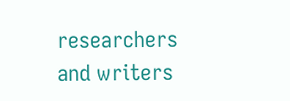researchers and writers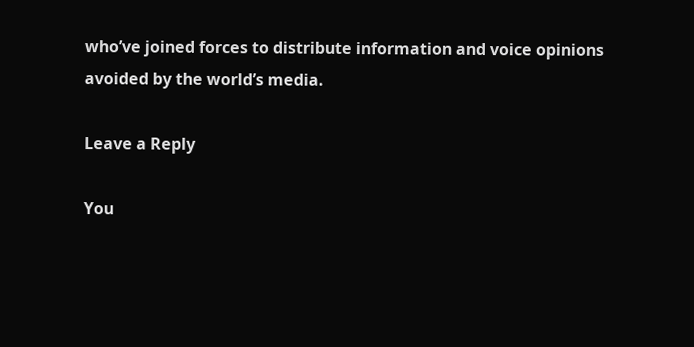who’ve joined forces to distribute information and voice opinions avoided by the world’s media.

Leave a Reply

You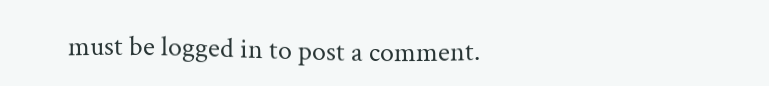must be logged in to post a comment.